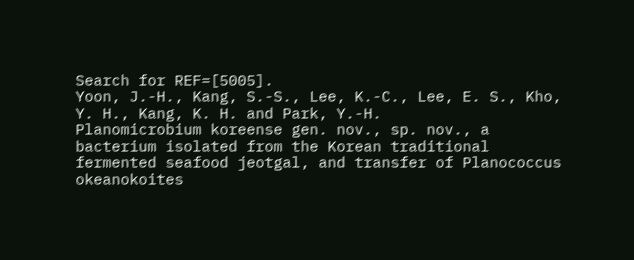Search for REF=[5005].
Yoon, J.-H., Kang, S.-S., Lee, K.-C., Lee, E. S., Kho, Y. H., Kang, K. H. and Park, Y.-H.
Planomicrobium koreense gen. nov., sp. nov., a bacterium isolated from the Korean traditional fermented seafood jeotgal, and transfer of Planococcus okeanokoites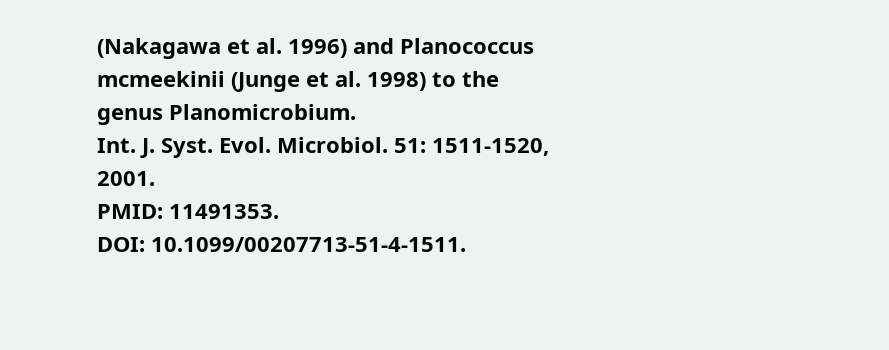(Nakagawa et al. 1996) and Planococcus mcmeekinii (Junge et al. 1998) to the genus Planomicrobium.
Int. J. Syst. Evol. Microbiol. 51: 1511-1520, 2001.
PMID: 11491353.
DOI: 10.1099/00207713-51-4-1511.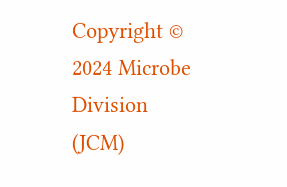Copyright © 2024 Microbe Division (JCM)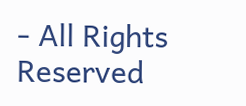- All Rights Reserved